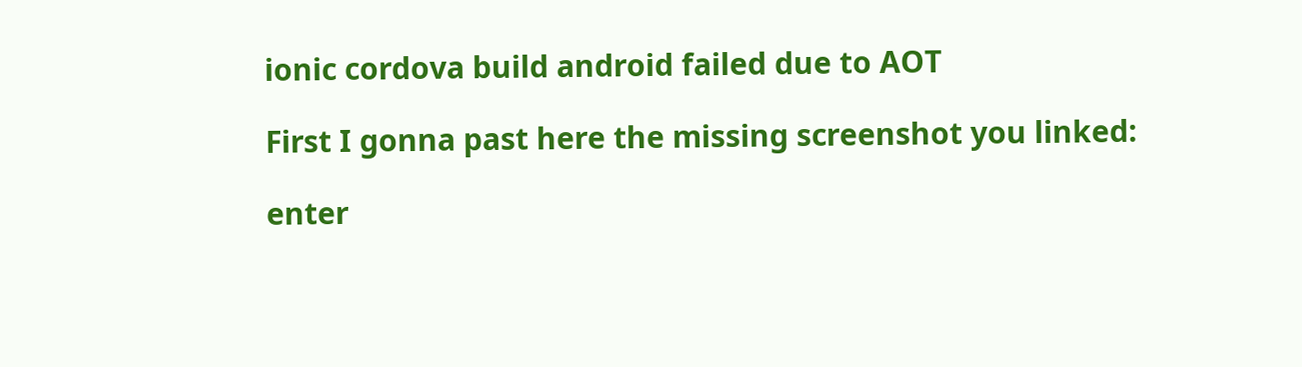ionic cordova build android failed due to AOT

First I gonna past here the missing screenshot you linked:

enter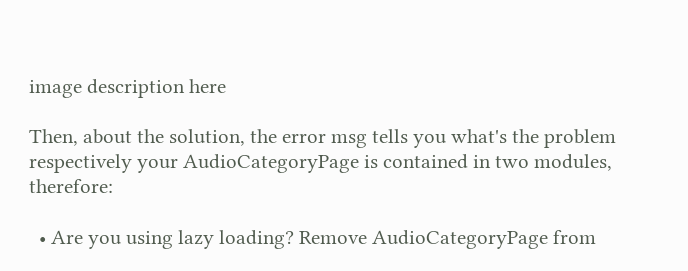image description here

Then, about the solution, the error msg tells you what's the problem respectively your AudioCategoryPage is contained in two modules, therefore:

  • Are you using lazy loading? Remove AudioCategoryPage from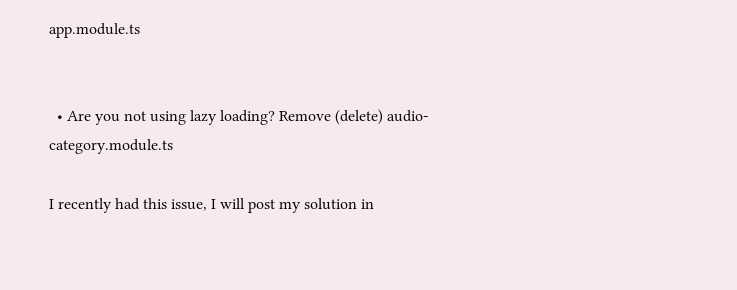app.module.ts


  • Are you not using lazy loading? Remove (delete) audio-category.module.ts

I recently had this issue, I will post my solution in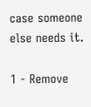case someone else needs it.

1 - Remove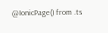@IonicPage() from .ts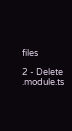files

2 - Delete .module.ts